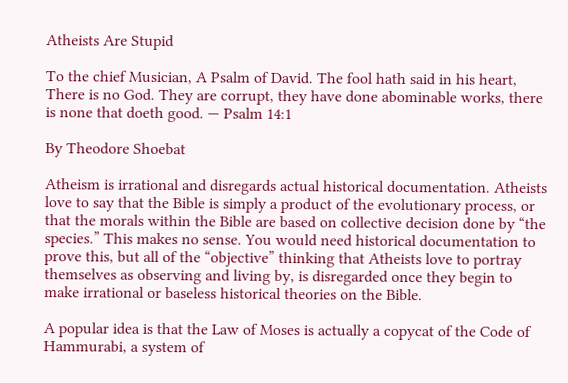Atheists Are Stupid

To the chief Musician, A Psalm of David. The fool hath said in his heart, There is no God. They are corrupt, they have done abominable works, there is none that doeth good. — Psalm 14:1

By Theodore Shoebat

Atheism is irrational and disregards actual historical documentation. Atheists love to say that the Bible is simply a product of the evolutionary process, or that the morals within the Bible are based on collective decision done by “the species.” This makes no sense. You would need historical documentation to prove this, but all of the “objective” thinking that Atheists love to portray themselves as observing and living by, is disregarded once they begin to make irrational or baseless historical theories on the Bible.

A popular idea is that the Law of Moses is actually a copycat of the Code of Hammurabi, a system of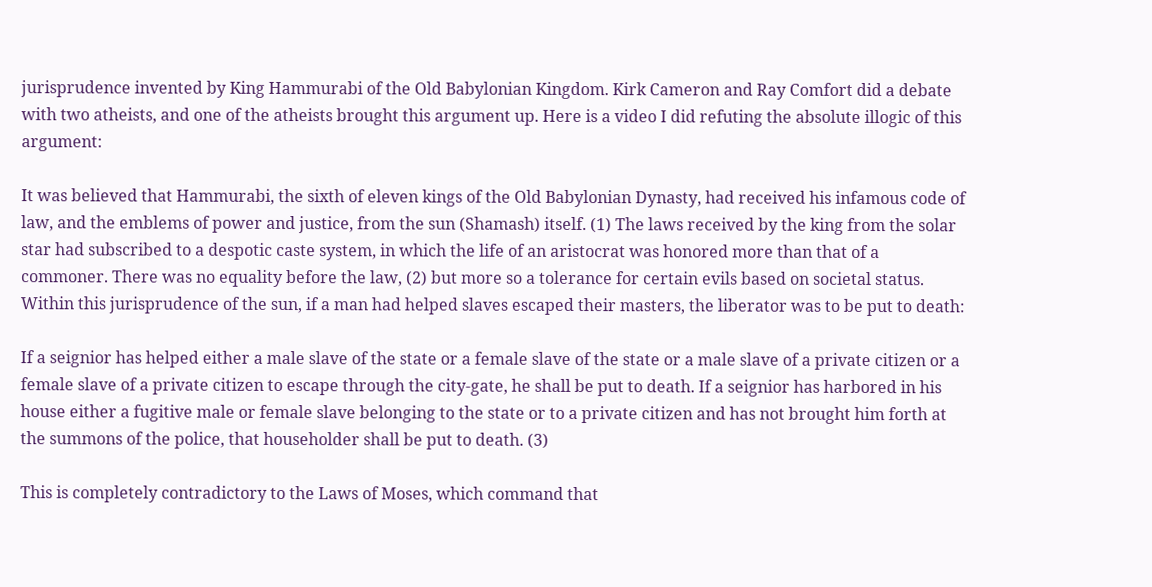jurisprudence invented by King Hammurabi of the Old Babylonian Kingdom. Kirk Cameron and Ray Comfort did a debate with two atheists, and one of the atheists brought this argument up. Here is a video I did refuting the absolute illogic of this argument:

It was believed that Hammurabi, the sixth of eleven kings of the Old Babylonian Dynasty, had received his infamous code of law, and the emblems of power and justice, from the sun (Shamash) itself. (1) The laws received by the king from the solar star had subscribed to a despotic caste system, in which the life of an aristocrat was honored more than that of a commoner. There was no equality before the law, (2) but more so a tolerance for certain evils based on societal status. Within this jurisprudence of the sun, if a man had helped slaves escaped their masters, the liberator was to be put to death:

If a seignior has helped either a male slave of the state or a female slave of the state or a male slave of a private citizen or a female slave of a private citizen to escape through the city-gate, he shall be put to death. If a seignior has harbored in his house either a fugitive male or female slave belonging to the state or to a private citizen and has not brought him forth at the summons of the police, that householder shall be put to death. (3)

This is completely contradictory to the Laws of Moses, which command that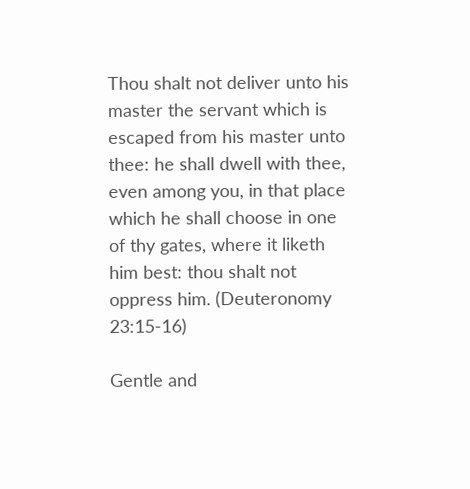Thou shalt not deliver unto his master the servant which is escaped from his master unto thee: he shall dwell with thee, even among you, in that place which he shall choose in one of thy gates, where it liketh him best: thou shalt not oppress him. (Deuteronomy 23:15-16)

Gentle and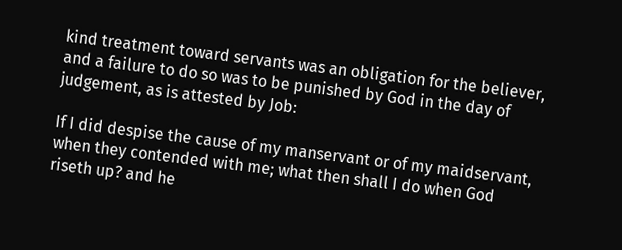kind treatment toward servants was an obligation for the believer, and a failure to do so was to be punished by God in the day of judgement, as is attested by Job:

If I did despise the cause of my manservant or of my maidservant, when they contended with me; what then shall I do when God riseth up? and he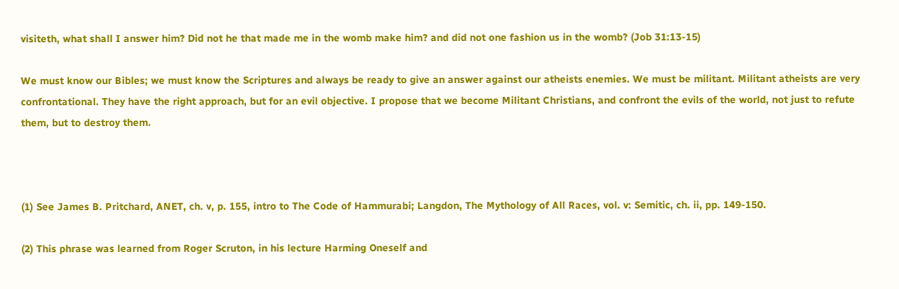visiteth, what shall I answer him? Did not he that made me in the womb make him? and did not one fashion us in the womb? (Job 31:13-15)

We must know our Bibles; we must know the Scriptures and always be ready to give an answer against our atheists enemies. We must be militant. Militant atheists are very confrontational. They have the right approach, but for an evil objective. I propose that we become Militant Christians, and confront the evils of the world, not just to refute them, but to destroy them.



(1) See James B. Pritchard, ANET, ch. v, p. 155, intro to The Code of Hammurabi; Langdon, The Mythology of All Races, vol. v: Semitic, ch. ii, pp. 149-150.

(2) This phrase was learned from Roger Scruton, in his lecture Harming Oneself and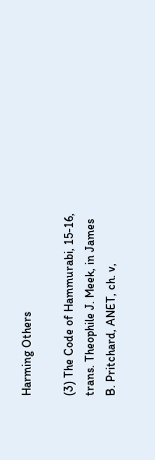Harming Others

(3) The Code of Hammurabi, 15-16, trans. Theophile J. Meek, in James B. Pritchard, ANET, ch. v,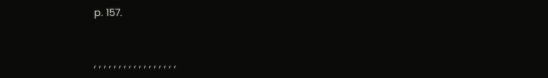p. 157.


, , , , , , , , , , , , , , , , ,